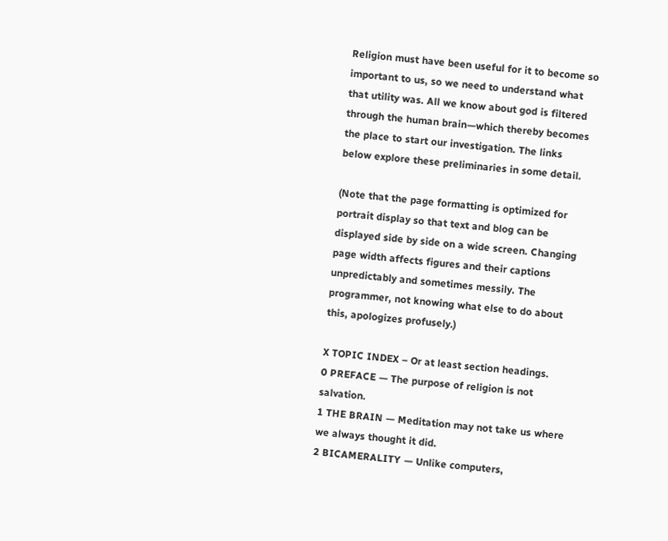Religion must have been useful for it to become so important to us, so we need to understand what that utility was. All we know about god is filtered through the human brain—which thereby becomes the place to start our investigation. The links below explore these preliminaries in some detail.

(Note that the page formatting is optimized for portrait display so that text and blog can be displayed side by side on a wide screen. Changing page width affects figures and their captions unpredictably and sometimes messily. The programmer, not knowing what else to do about this, apologizes profusely.)

X TOPIC INDEX – Or at least section headings.
0 PREFACE — The purpose of religion is not salvation.
1 THE BRAIN — Meditation may not take us where we always thought it did.
2 BICAMERALITY — Unlike computers,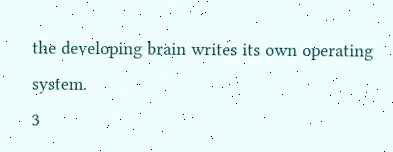the developing brain writes its own operating system.
3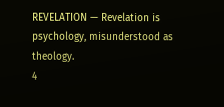REVELATION — Revelation is psychology, misunderstood as theology.
4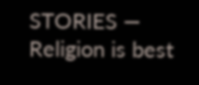STORIES — Religion is best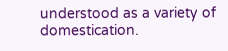understood as a variety of domestication.